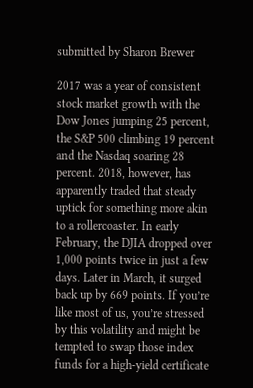submitted by Sharon Brewer

2017 was a year of consistent stock market growth with the Dow Jones jumping 25 percent, the S&P 500 climbing 19 percent and the Nasdaq soaring 28 percent. 2018, however, has apparently traded that steady uptick for something more akin to a rollercoaster. In early February, the DJIA dropped over 1,000 points twice in just a few days. Later in March, it surged back up by 669 points. If you’re like most of us, you’re stressed by this volatility and might be tempted to swap those index funds for a high-yield certificate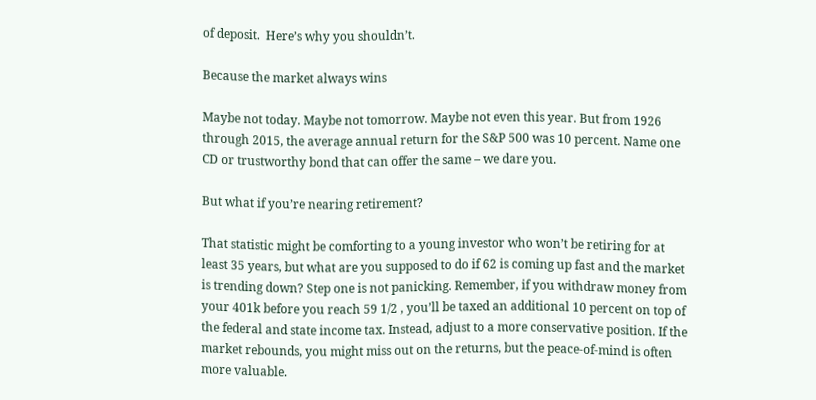of deposit.  Here’s why you shouldn’t.

Because the market always wins

Maybe not today. Maybe not tomorrow. Maybe not even this year. But from 1926 through 2015, the average annual return for the S&P 500 was 10 percent. Name one CD or trustworthy bond that can offer the same – we dare you.

But what if you’re nearing retirement?

That statistic might be comforting to a young investor who won’t be retiring for at least 35 years, but what are you supposed to do if 62 is coming up fast and the market is trending down? Step one is not panicking. Remember, if you withdraw money from your 401k before you reach 59 1/2 , you’ll be taxed an additional 10 percent on top of the federal and state income tax. Instead, adjust to a more conservative position. If the market rebounds, you might miss out on the returns, but the peace-of-mind is often more valuable.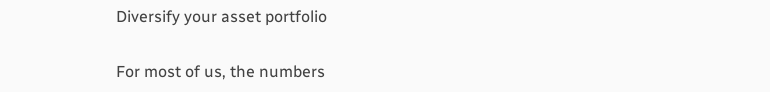Diversify your asset portfolio

For most of us, the numbers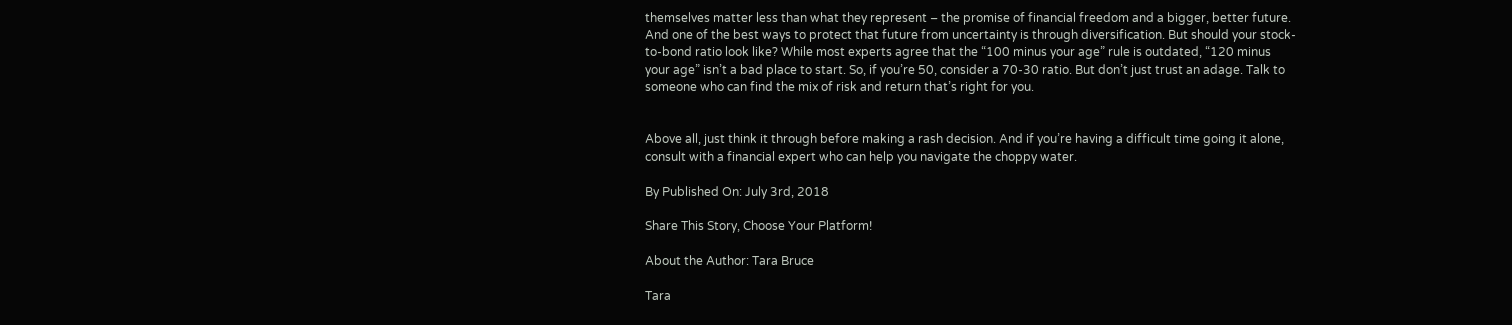themselves matter less than what they represent – the promise of financial freedom and a bigger, better future. And one of the best ways to protect that future from uncertainty is through diversification. But should your stock-to-bond ratio look like? While most experts agree that the “100 minus your age” rule is outdated, “120 minus your age” isn’t a bad place to start. So, if you’re 50, consider a 70-30 ratio. But don’t just trust an adage. Talk to someone who can find the mix of risk and return that’s right for you.


Above all, just think it through before making a rash decision. And if you’re having a difficult time going it alone, consult with a financial expert who can help you navigate the choppy water.

By Published On: July 3rd, 2018

Share This Story, Choose Your Platform!

About the Author: Tara Bruce

Tara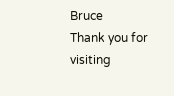Bruce
Thank you for visiting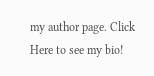my author page. Click Here to see my bio!